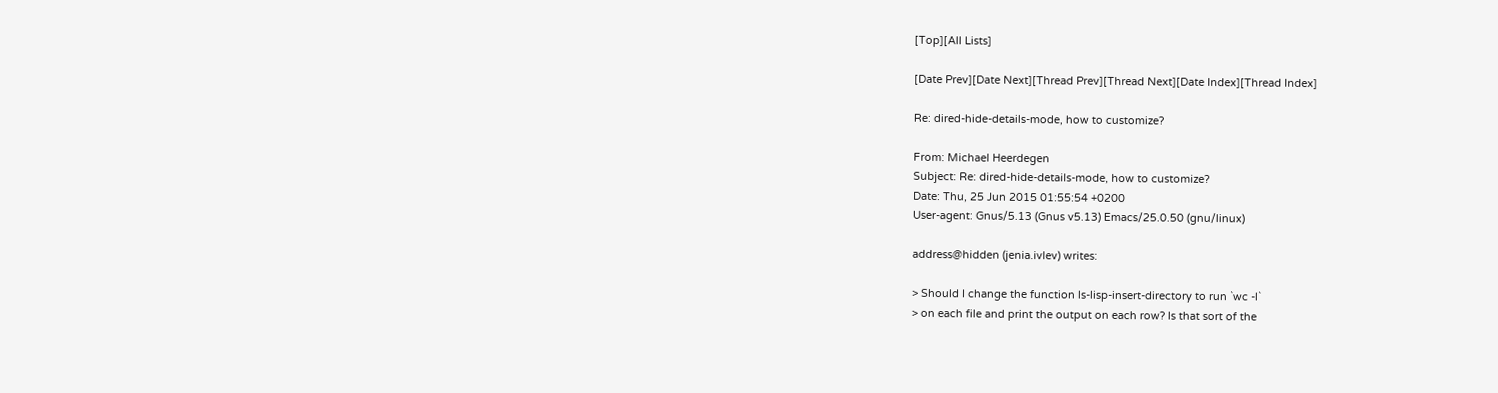[Top][All Lists]

[Date Prev][Date Next][Thread Prev][Thread Next][Date Index][Thread Index]

Re: dired-hide-details-mode, how to customize?

From: Michael Heerdegen
Subject: Re: dired-hide-details-mode, how to customize?
Date: Thu, 25 Jun 2015 01:55:54 +0200
User-agent: Gnus/5.13 (Gnus v5.13) Emacs/25.0.50 (gnu/linux)

address@hidden (jenia.ivlev) writes:

> Should I change the function ls-lisp-insert-directory to run `wc -l`
> on each file and print the output on each row? Is that sort of the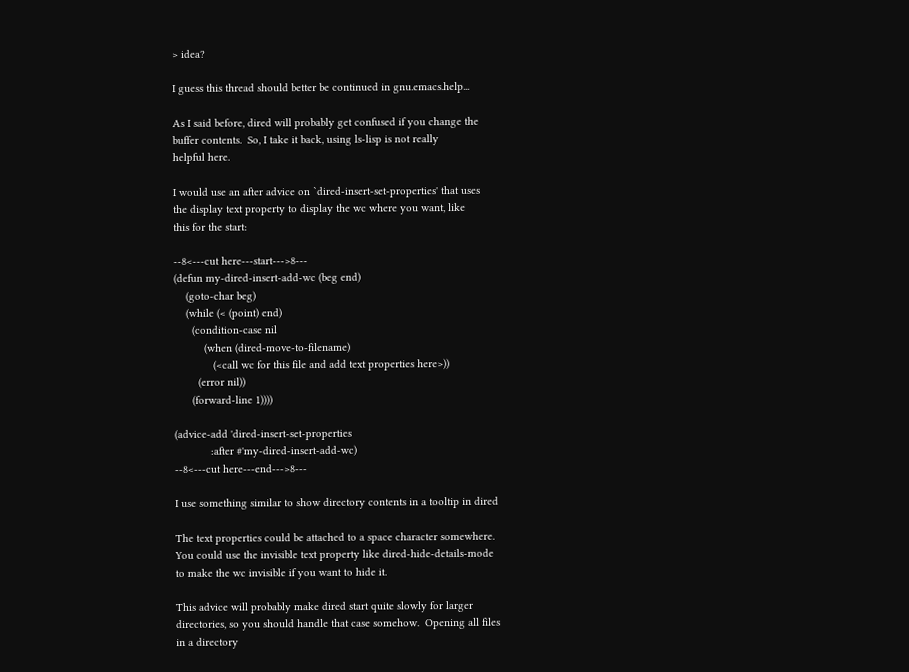> idea?

I guess this thread should better be continued in gnu.emacs.help...

As I said before, dired will probably get confused if you change the
buffer contents.  So, I take it back, using ls-lisp is not really
helpful here.

I would use an after advice on `dired-insert-set-properties' that uses
the display text property to display the wc where you want, like
this for the start:

--8<---cut here---start--->8---
(defun my-dired-insert-add-wc (beg end)
    (goto-char beg)
    (while (< (point) end)
      (condition-case nil
          (when (dired-move-to-filename)
             (<call wc for this file and add text properties here>))
        (error nil))
      (forward-line 1))))

(advice-add 'dired-insert-set-properties
            :after #'my-dired-insert-add-wc)
--8<---cut here---end--->8---

I use something similar to show directory contents in a tooltip in dired

The text properties could be attached to a space character somewhere.
You could use the invisible text property like dired-hide-details-mode
to make the wc invisible if you want to hide it.

This advice will probably make dired start quite slowly for larger
directories, so you should handle that case somehow.  Opening all files
in a directory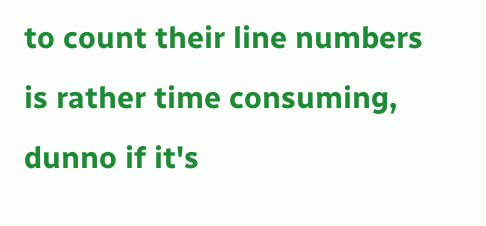to count their line numbers is rather time consuming,
dunno if it's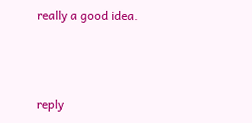really a good idea.



reply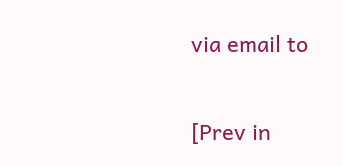via email to

[Prev in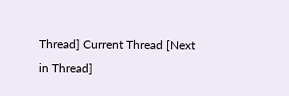Thread] Current Thread [Next in Thread]